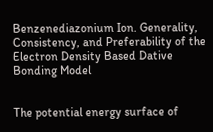Benzenediazonium Ion. Generality, Consistency, and Preferability of the Electron Density Based Dative Bonding Model


The potential energy surface of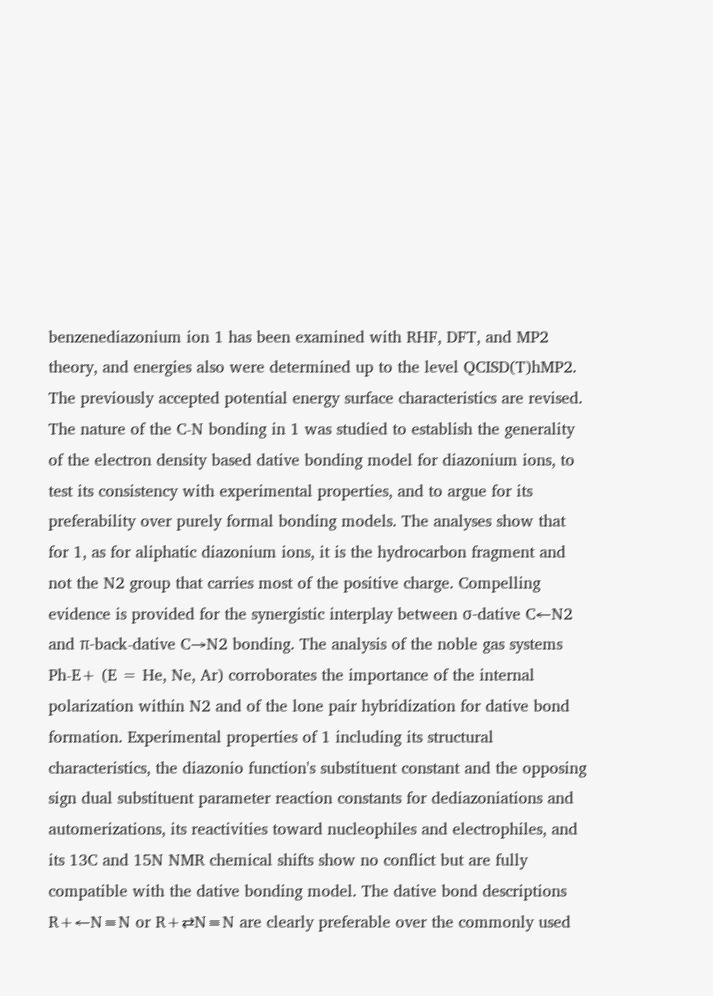benzenediazonium ion 1 has been examined with RHF, DFT, and MP2 theory, and energies also were determined up to the level QCISD(T)hMP2. The previously accepted potential energy surface characteristics are revised. The nature of the C-N bonding in 1 was studied to establish the generality of the electron density based dative bonding model for diazonium ions, to test its consistency with experimental properties, and to argue for its preferability over purely formal bonding models. The analyses show that for 1, as for aliphatic diazonium ions, it is the hydrocarbon fragment and not the N2 group that carries most of the positive charge. Compelling evidence is provided for the synergistic interplay between σ-dative C←N2 and π-back-dative C→N2 bonding. The analysis of the noble gas systems Ph-E+ (E = He, Ne, Ar) corroborates the importance of the internal polarization within N2 and of the lone pair hybridization for dative bond formation. Experimental properties of 1 including its structural characteristics, the diazonio function's substituent constant and the opposing sign dual substituent parameter reaction constants for dediazoniations and automerizations, its reactivities toward nucleophiles and electrophiles, and its 13C and 15N NMR chemical shifts show no conflict but are fully compatible with the dative bonding model. The dative bond descriptions R+←N≡N or R+⇄N≡N are clearly preferable over the commonly used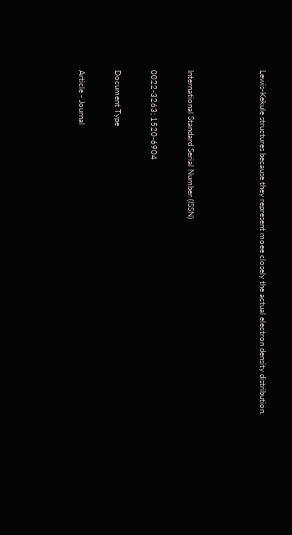Lewis-Kekule structures because they represent moee closely the actual electron density distribution.



International Standard Serial Number (ISSN)

0022-3263; 1520-6904

Document Type

Article - Journal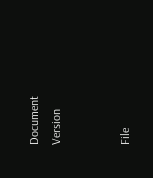Document Version


File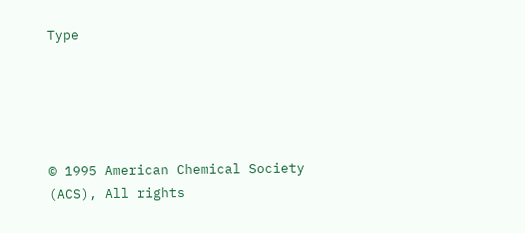Type





© 1995 American Chemical Society (ACS), All rights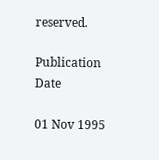reserved.

Publication Date

01 Nov 1995